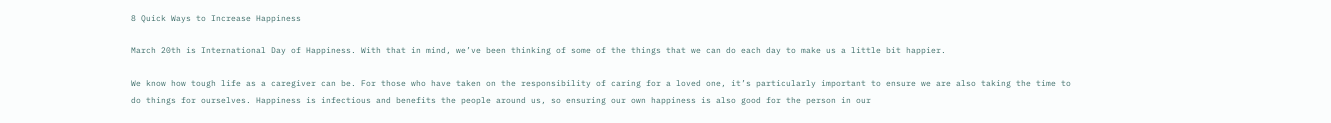8 Quick Ways to Increase Happiness

March 20th is International Day of Happiness. With that in mind, we’ve been thinking of some of the things that we can do each day to make us a little bit happier.

We know how tough life as a caregiver can be. For those who have taken on the responsibility of caring for a loved one, it’s particularly important to ensure we are also taking the time to do things for ourselves. Happiness is infectious and benefits the people around us, so ensuring our own happiness is also good for the person in our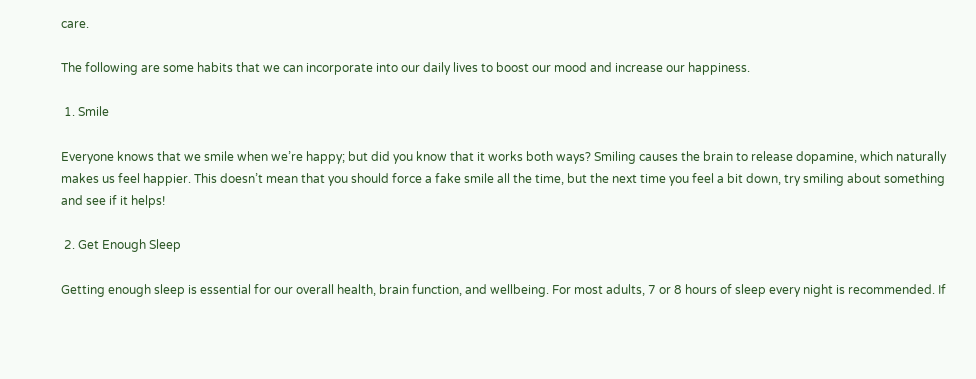care.

The following are some habits that we can incorporate into our daily lives to boost our mood and increase our happiness.

 1. Smile

Everyone knows that we smile when we’re happy; but did you know that it works both ways? Smiling causes the brain to release dopamine, which naturally makes us feel happier. This doesn’t mean that you should force a fake smile all the time, but the next time you feel a bit down, try smiling about something and see if it helps!

 2. Get Enough Sleep

Getting enough sleep is essential for our overall health, brain function, and wellbeing. For most adults, 7 or 8 hours of sleep every night is recommended. If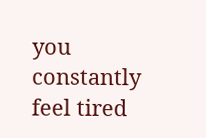you constantly feel tired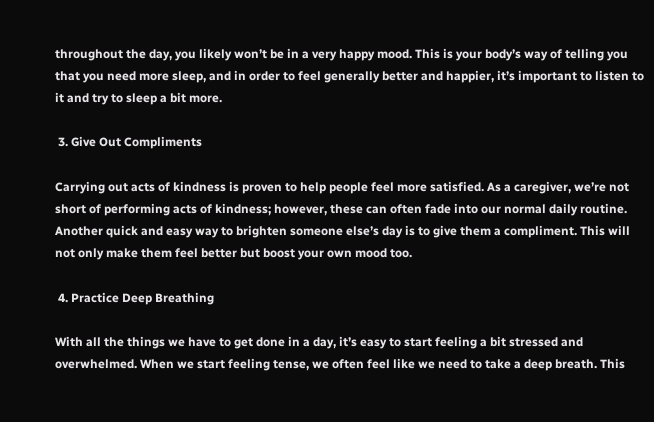throughout the day, you likely won’t be in a very happy mood. This is your body’s way of telling you that you need more sleep, and in order to feel generally better and happier, it’s important to listen to it and try to sleep a bit more.

 3. Give Out Compliments

Carrying out acts of kindness is proven to help people feel more satisfied. As a caregiver, we’re not short of performing acts of kindness; however, these can often fade into our normal daily routine. Another quick and easy way to brighten someone else’s day is to give them a compliment. This will not only make them feel better but boost your own mood too.

 4. Practice Deep Breathing

With all the things we have to get done in a day, it’s easy to start feeling a bit stressed and overwhelmed. When we start feeling tense, we often feel like we need to take a deep breath. This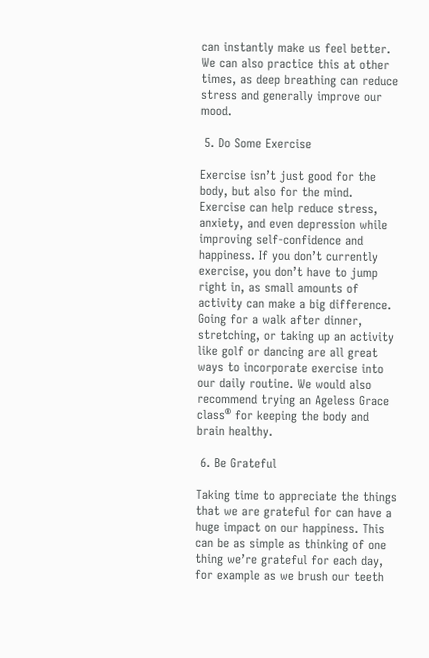can instantly make us feel better. We can also practice this at other times, as deep breathing can reduce stress and generally improve our mood.

 5. Do Some Exercise

Exercise isn’t just good for the body, but also for the mind. Exercise can help reduce stress, anxiety, and even depression while improving self-confidence and happiness. If you don’t currently exercise, you don’t have to jump right in, as small amounts of activity can make a big difference. Going for a walk after dinner, stretching, or taking up an activity like golf or dancing are all great ways to incorporate exercise into our daily routine. We would also recommend trying an Ageless Grace class® for keeping the body and brain healthy.

 6. Be Grateful

Taking time to appreciate the things that we are grateful for can have a huge impact on our happiness. This can be as simple as thinking of one thing we’re grateful for each day, for example as we brush our teeth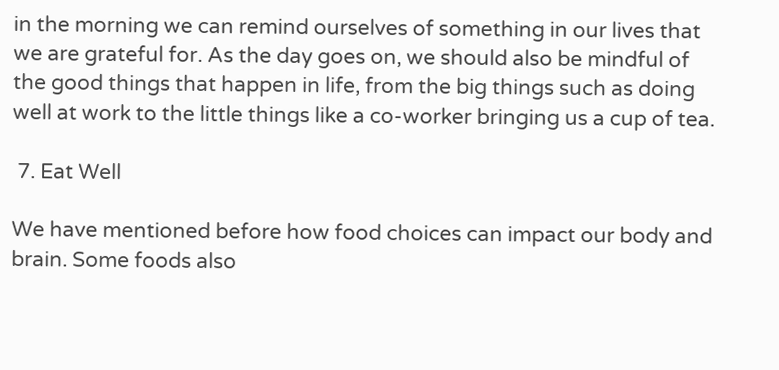in the morning we can remind ourselves of something in our lives that we are grateful for. As the day goes on, we should also be mindful of the good things that happen in life, from the big things such as doing well at work to the little things like a co-worker bringing us a cup of tea.

 7. Eat Well

We have mentioned before how food choices can impact our body and brain. Some foods also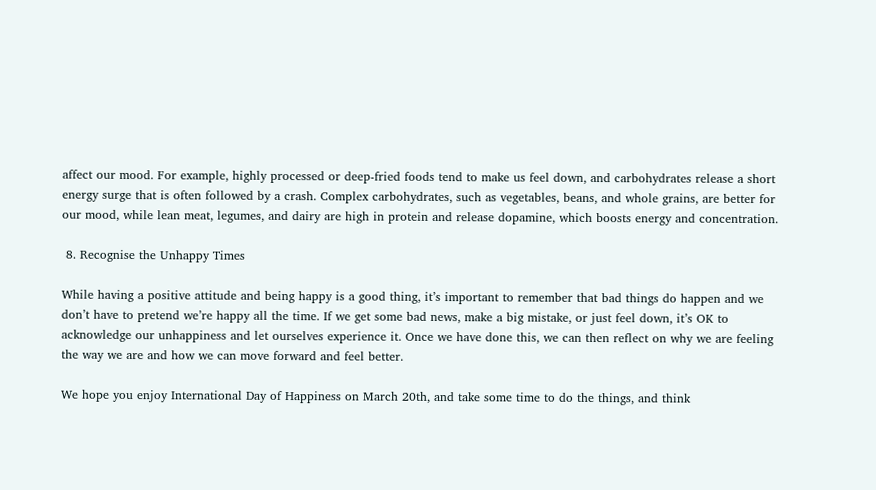affect our mood. For example, highly processed or deep-fried foods tend to make us feel down, and carbohydrates release a short energy surge that is often followed by a crash. Complex carbohydrates, such as vegetables, beans, and whole grains, are better for our mood, while lean meat, legumes, and dairy are high in protein and release dopamine, which boosts energy and concentration.

 8. Recognise the Unhappy Times

While having a positive attitude and being happy is a good thing, it’s important to remember that bad things do happen and we don’t have to pretend we’re happy all the time. If we get some bad news, make a big mistake, or just feel down, it’s OK to acknowledge our unhappiness and let ourselves experience it. Once we have done this, we can then reflect on why we are feeling the way we are and how we can move forward and feel better.

We hope you enjoy International Day of Happiness on March 20th, and take some time to do the things, and think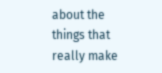about the things that really make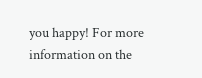you happy! For more information on the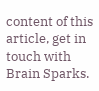content of this article, get in touch with Brain Sparks.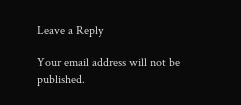Leave a Reply

Your email address will not be published.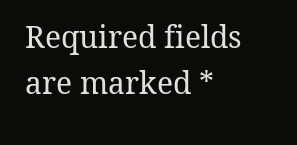Required fields are marked *